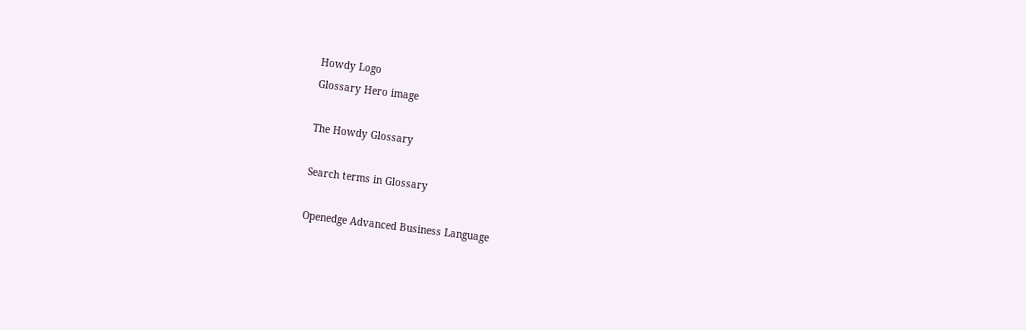Howdy Logo
Glossary Hero image

The Howdy Glossary

Search terms in Glossary

Openedge Advanced Business Language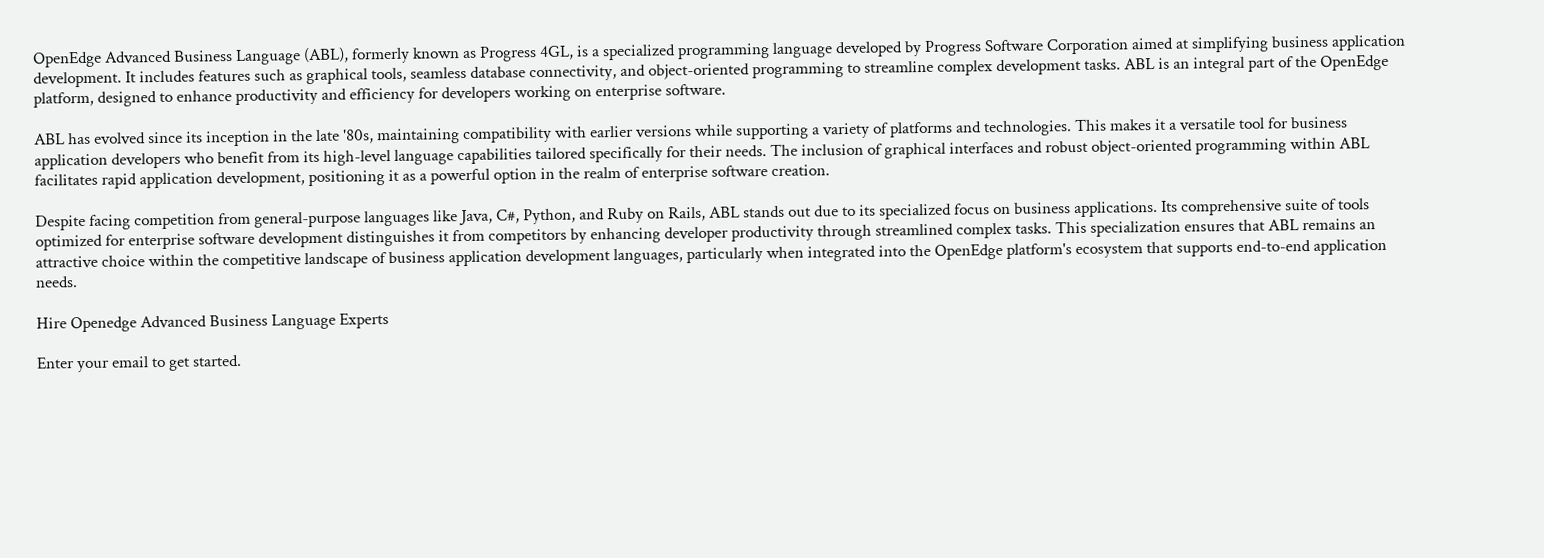OpenEdge Advanced Business Language (ABL), formerly known as Progress 4GL, is a specialized programming language developed by Progress Software Corporation aimed at simplifying business application development. It includes features such as graphical tools, seamless database connectivity, and object-oriented programming to streamline complex development tasks. ABL is an integral part of the OpenEdge platform, designed to enhance productivity and efficiency for developers working on enterprise software.

ABL has evolved since its inception in the late '80s, maintaining compatibility with earlier versions while supporting a variety of platforms and technologies. This makes it a versatile tool for business application developers who benefit from its high-level language capabilities tailored specifically for their needs. The inclusion of graphical interfaces and robust object-oriented programming within ABL facilitates rapid application development, positioning it as a powerful option in the realm of enterprise software creation.

Despite facing competition from general-purpose languages like Java, C#, Python, and Ruby on Rails, ABL stands out due to its specialized focus on business applications. Its comprehensive suite of tools optimized for enterprise software development distinguishes it from competitors by enhancing developer productivity through streamlined complex tasks. This specialization ensures that ABL remains an attractive choice within the competitive landscape of business application development languages, particularly when integrated into the OpenEdge platform's ecosystem that supports end-to-end application needs.

Hire Openedge Advanced Business Language Experts

Enter your email to get started.